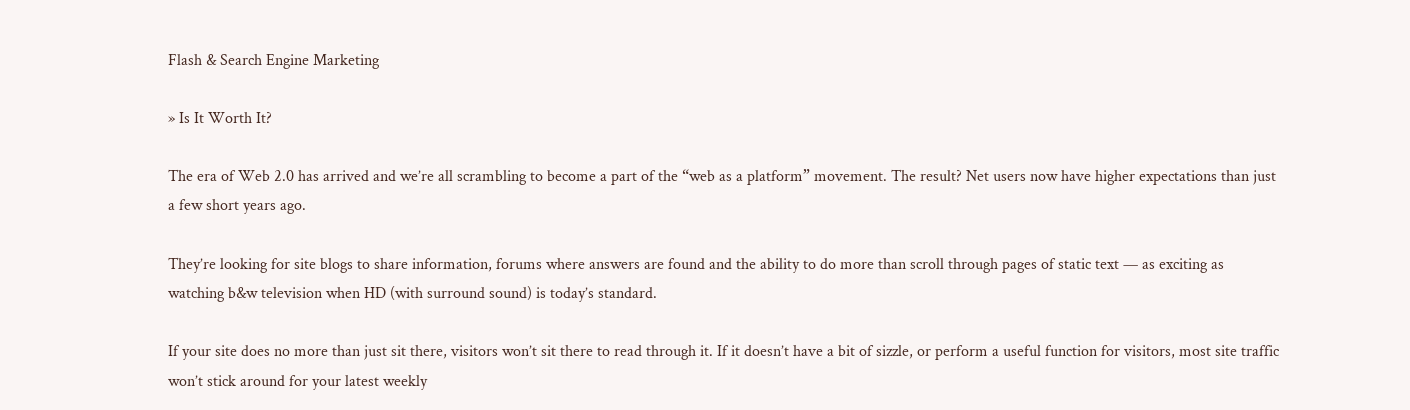Flash & Search Engine Marketing

» Is It Worth It?

The era of Web 2.0 has arrived and we’re all scrambling to become a part of the “web as a platform” movement. The result? Net users now have higher expectations than just a few short years ago.

They’re looking for site blogs to share information, forums where answers are found and the ability to do more than scroll through pages of static text — as exciting as watching b&w television when HD (with surround sound) is today’s standard.

If your site does no more than just sit there, visitors won’t sit there to read through it. If it doesn’t have a bit of sizzle, or perform a useful function for visitors, most site traffic won’t stick around for your latest weekly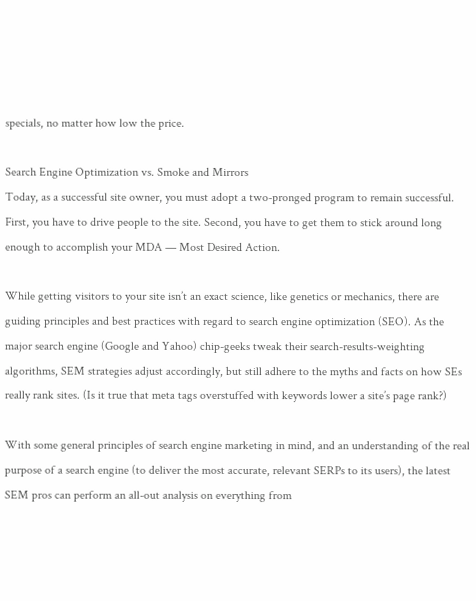specials, no matter how low the price.

Search Engine Optimization vs. Smoke and Mirrors
Today, as a successful site owner, you must adopt a two-pronged program to remain successful. First, you have to drive people to the site. Second, you have to get them to stick around long enough to accomplish your MDA — Most Desired Action.

While getting visitors to your site isn’t an exact science, like genetics or mechanics, there are guiding principles and best practices with regard to search engine optimization (SEO). As the major search engine (Google and Yahoo) chip-geeks tweak their search-results-weighting algorithms, SEM strategies adjust accordingly, but still adhere to the myths and facts on how SEs really rank sites. (Is it true that meta tags overstuffed with keywords lower a site’s page rank?)

With some general principles of search engine marketing in mind, and an understanding of the real purpose of a search engine (to deliver the most accurate, relevant SERPs to its users), the latest SEM pros can perform an all-out analysis on everything from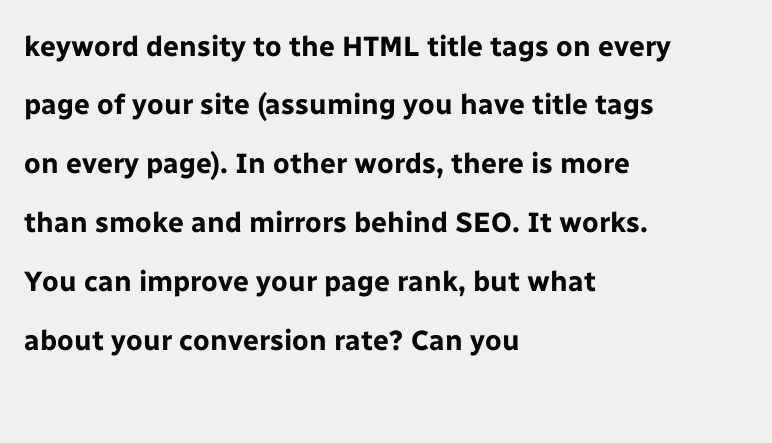keyword density to the HTML title tags on every page of your site (assuming you have title tags on every page). In other words, there is more than smoke and mirrors behind SEO. It works. You can improve your page rank, but what about your conversion rate? Can you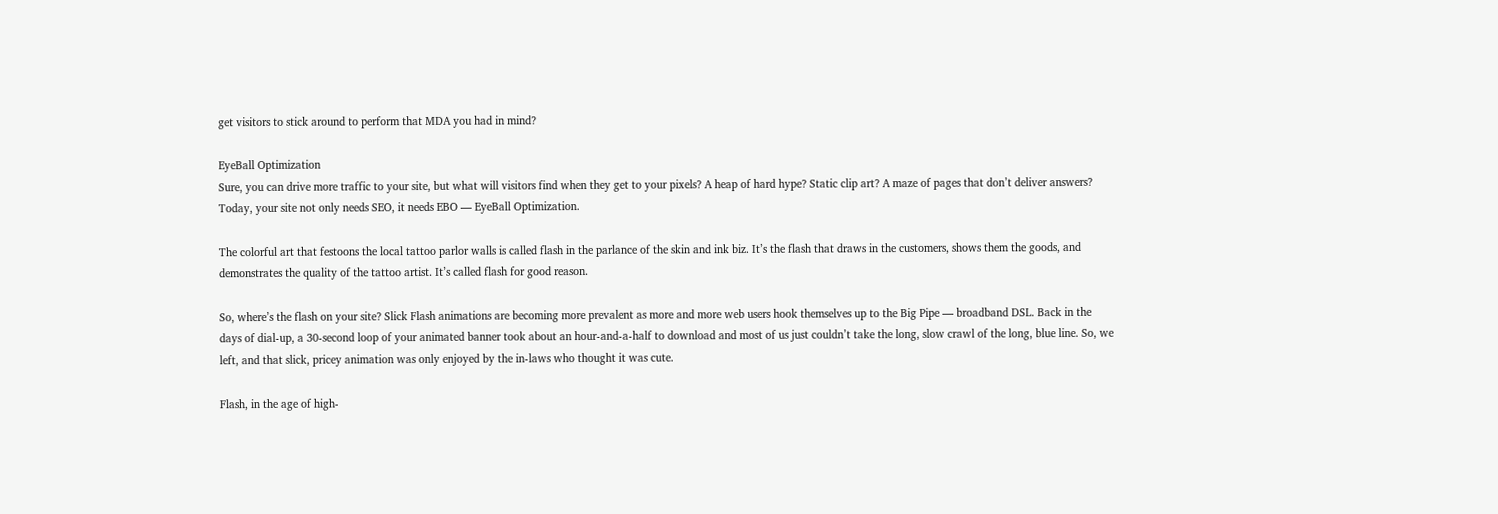get visitors to stick around to perform that MDA you had in mind?

EyeBall Optimization
Sure, you can drive more traffic to your site, but what will visitors find when they get to your pixels? A heap of hard hype? Static clip art? A maze of pages that don’t deliver answers? Today, your site not only needs SEO, it needs EBO — EyeBall Optimization.

The colorful art that festoons the local tattoo parlor walls is called flash in the parlance of the skin and ink biz. It’s the flash that draws in the customers, shows them the goods, and demonstrates the quality of the tattoo artist. It’s called flash for good reason.

So, where’s the flash on your site? Slick Flash animations are becoming more prevalent as more and more web users hook themselves up to the Big Pipe — broadband DSL. Back in the days of dial-up, a 30-second loop of your animated banner took about an hour-and-a-half to download and most of us just couldn’t take the long, slow crawl of the long, blue line. So, we left, and that slick, pricey animation was only enjoyed by the in-laws who thought it was cute.

Flash, in the age of high-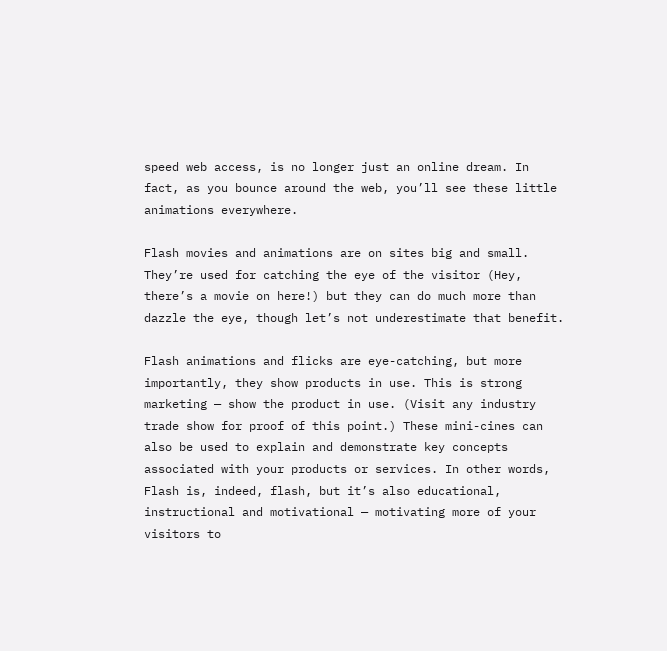speed web access, is no longer just an online dream. In fact, as you bounce around the web, you’ll see these little animations everywhere.

Flash movies and animations are on sites big and small. They’re used for catching the eye of the visitor (Hey, there’s a movie on here!) but they can do much more than dazzle the eye, though let’s not underestimate that benefit.

Flash animations and flicks are eye-catching, but more importantly, they show products in use. This is strong marketing — show the product in use. (Visit any industry trade show for proof of this point.) These mini-cines can also be used to explain and demonstrate key concepts associated with your products or services. In other words, Flash is, indeed, flash, but it’s also educational, instructional and motivational — motivating more of your visitors to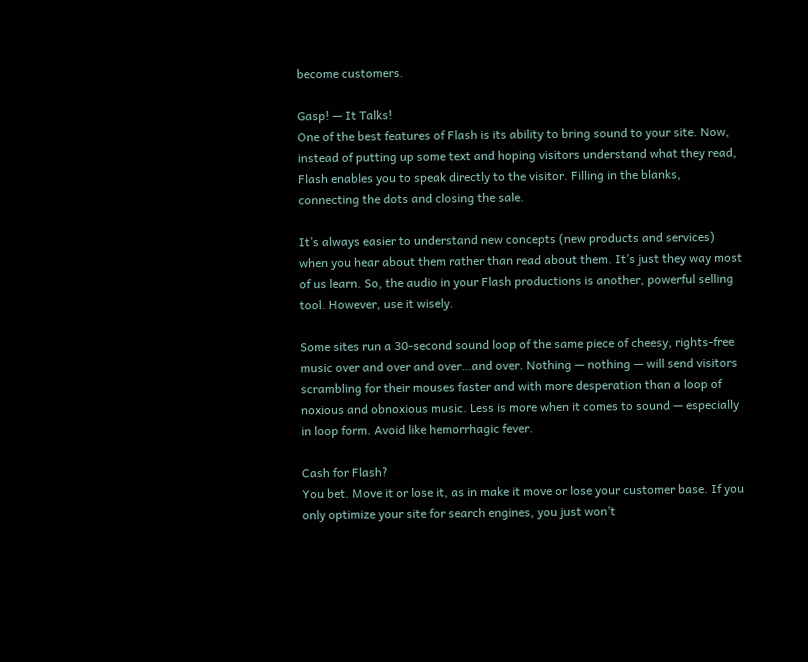become customers.

Gasp! — It Talks!
One of the best features of Flash is its ability to bring sound to your site. Now, instead of putting up some text and hoping visitors understand what they read, Flash enables you to speak directly to the visitor. Filling in the blanks, connecting the dots and closing the sale.

It’s always easier to understand new concepts (new products and services) when you hear about them rather than read about them. It’s just they way most of us learn. So, the audio in your Flash productions is another, powerful selling tool. However, use it wisely.

Some sites run a 30-second sound loop of the same piece of cheesy, rights-free music over and over and over…and over. Nothing — nothing — will send visitors scrambling for their mouses faster and with more desperation than a loop of noxious and obnoxious music. Less is more when it comes to sound — especially in loop form. Avoid like hemorrhagic fever.

Cash for Flash?
You bet. Move it or lose it, as in make it move or lose your customer base. If you only optimize your site for search engines, you just won’t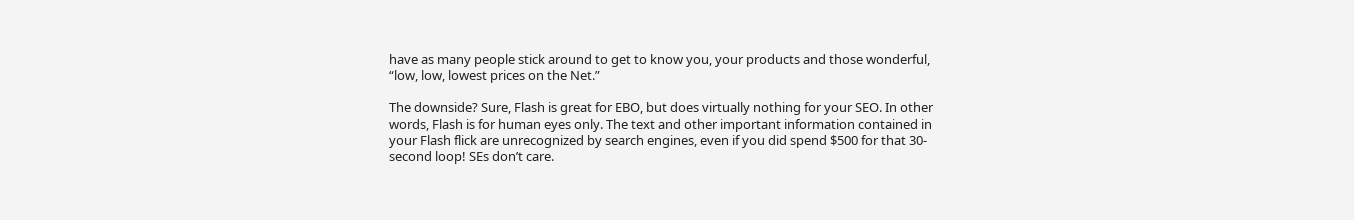have as many people stick around to get to know you, your products and those wonderful, “low, low, lowest prices on the Net.”

The downside? Sure, Flash is great for EBO, but does virtually nothing for your SEO. In other words, Flash is for human eyes only. The text and other important information contained in your Flash flick are unrecognized by search engines, even if you did spend $500 for that 30-second loop! SEs don’t care.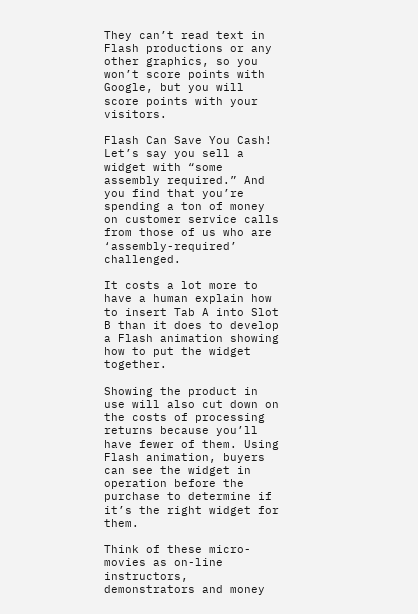They can’t read text in Flash productions or any other graphics, so you won’t score points with Google, but you will score points with your visitors.

Flash Can Save You Cash!
Let’s say you sell a widget with “some assembly required.” And you find that you’re spending a ton of money on customer service calls from those of us who are ‘assembly-required’ challenged.

It costs a lot more to have a human explain how to insert Tab A into Slot B than it does to develop a Flash animation showing how to put the widget together.

Showing the product in use will also cut down on the costs of processing returns because you’ll have fewer of them. Using Flash animation, buyers can see the widget in operation before the purchase to determine if it’s the right widget for them.

Think of these micro-movies as on-line instructors, demonstrators and money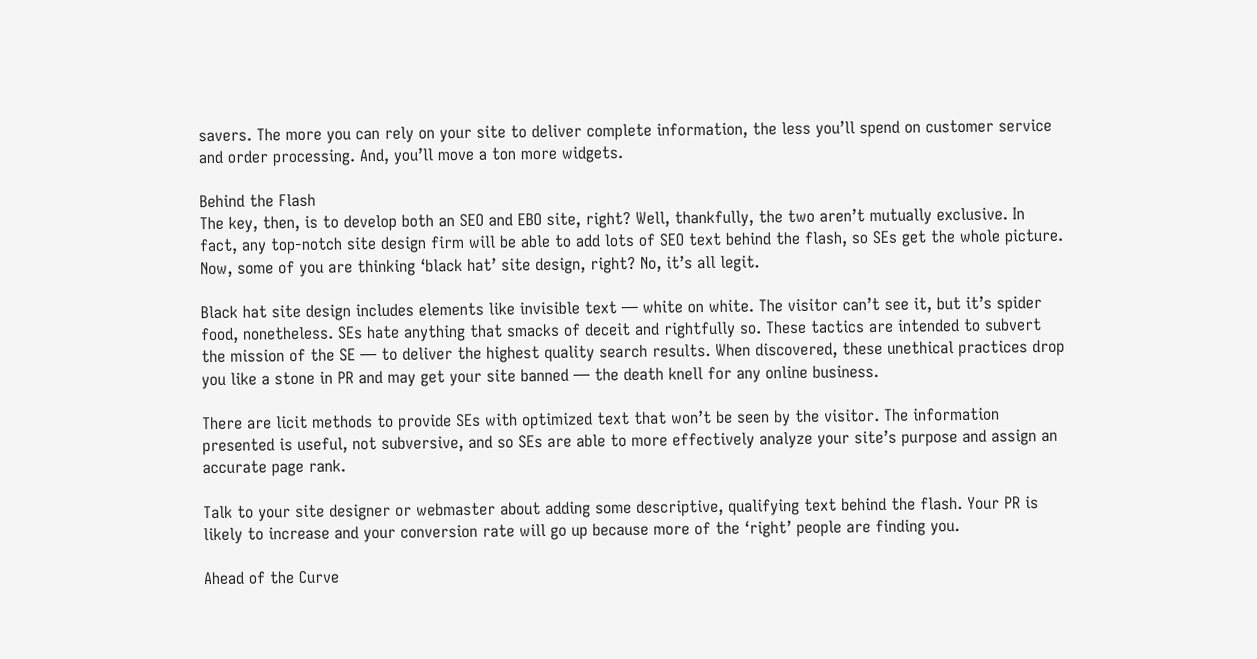savers. The more you can rely on your site to deliver complete information, the less you’ll spend on customer service and order processing. And, you’ll move a ton more widgets.

Behind the Flash
The key, then, is to develop both an SEO and EBO site, right? Well, thankfully, the two aren’t mutually exclusive. In fact, any top-notch site design firm will be able to add lots of SEO text behind the flash, so SEs get the whole picture. Now, some of you are thinking ‘black hat’ site design, right? No, it’s all legit.

Black hat site design includes elements like invisible text — white on white. The visitor can’t see it, but it’s spider food, nonetheless. SEs hate anything that smacks of deceit and rightfully so. These tactics are intended to subvert the mission of the SE — to deliver the highest quality search results. When discovered, these unethical practices drop you like a stone in PR and may get your site banned — the death knell for any online business.

There are licit methods to provide SEs with optimized text that won’t be seen by the visitor. The information presented is useful, not subversive, and so SEs are able to more effectively analyze your site’s purpose and assign an accurate page rank.

Talk to your site designer or webmaster about adding some descriptive, qualifying text behind the flash. Your PR is likely to increase and your conversion rate will go up because more of the ‘right’ people are finding you.

Ahead of the Curve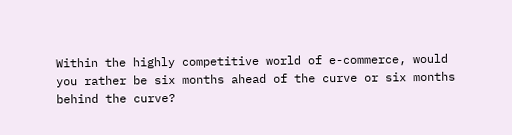Within the highly competitive world of e-commerce, would you rather be six months ahead of the curve or six months behind the curve?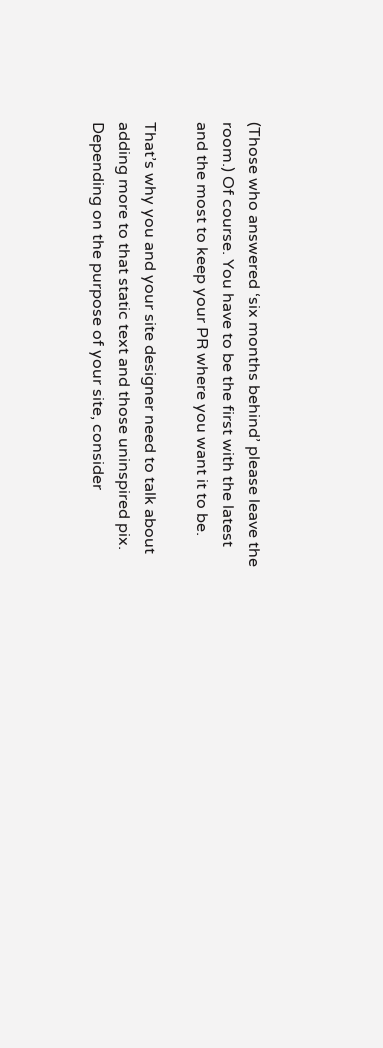(Those who answered ‘six months behind’ please leave the room.) Of course. You have to be the first with the latest and the most to keep your PR where you want it to be.

That’s why you and your site designer need to talk about adding more to that static text and those uninspired pix. Depending on the purpose of your site, consider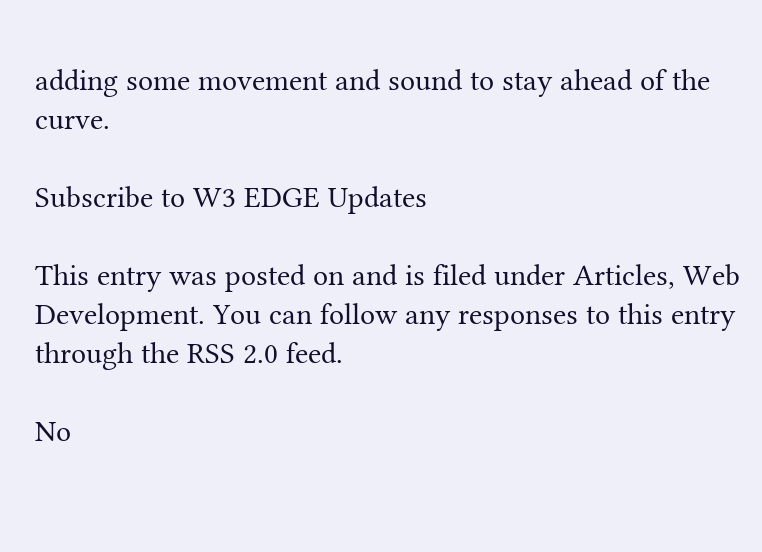adding some movement and sound to stay ahead of the curve.

Subscribe to W3 EDGE Updates

This entry was posted on and is filed under Articles, Web Development. You can follow any responses to this entry through the RSS 2.0 feed.

No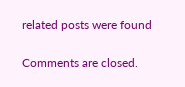related posts were found

Comments are closed.